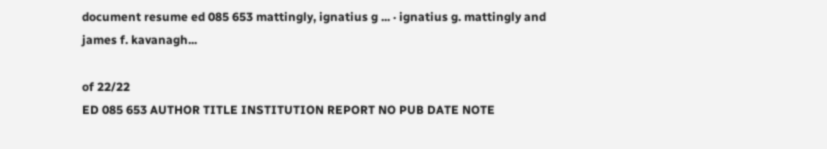document resume ed 085 653 mattingly, ignatius g ... · ignatius g. mattingly and james f. kavanagh...

of 22/22
ED 085 653 AUTHOR TITLE INSTITUTION REPORT NO PUB DATE NOTE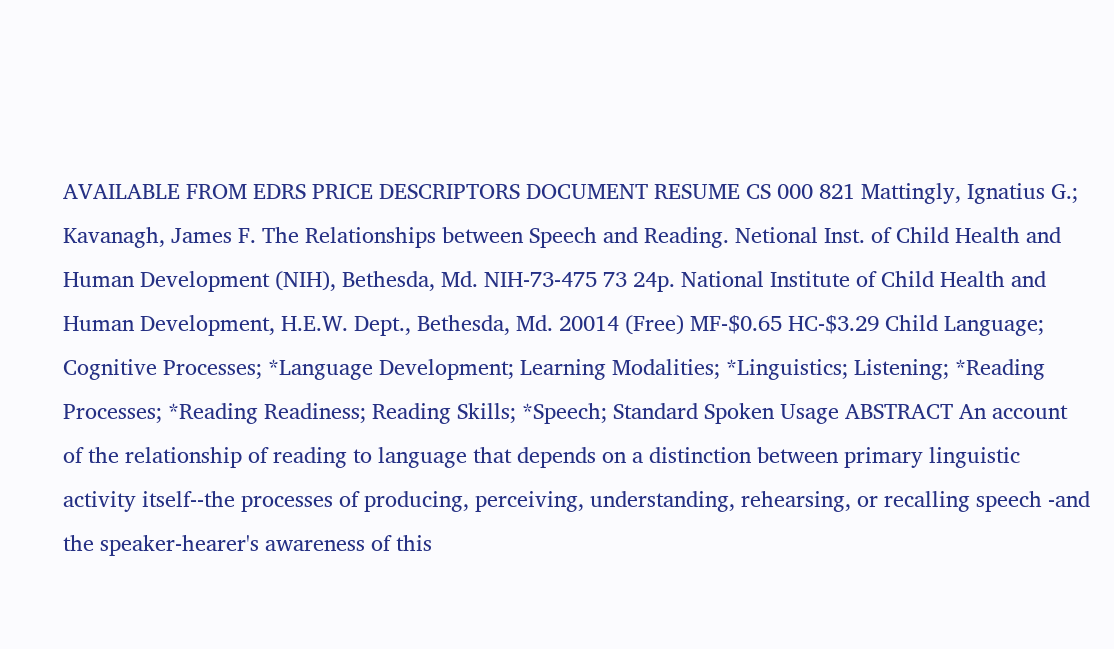AVAILABLE FROM EDRS PRICE DESCRIPTORS DOCUMENT RESUME CS 000 821 Mattingly, Ignatius G.; Kavanagh, James F. The Relationships between Speech and Reading. Netional Inst. of Child Health and Human Development (NIH), Bethesda, Md. NIH-73-475 73 24p. National Institute of Child Health and Human Development, H.E.W. Dept., Bethesda, Md. 20014 (Free) MF-$0.65 HC-$3.29 Child Language; Cognitive Processes; *Language Development; Learning Modalities; *Linguistics; Listening; *Reading Processes; *Reading Readiness; Reading Skills; *Speech; Standard Spoken Usage ABSTRACT An account of the relationship of reading to language that depends on a distinction between primary linguistic activity itself--the processes of producing, perceiving, understanding, rehearsing, or recalling speech -and the speaker-hearer's awareness of this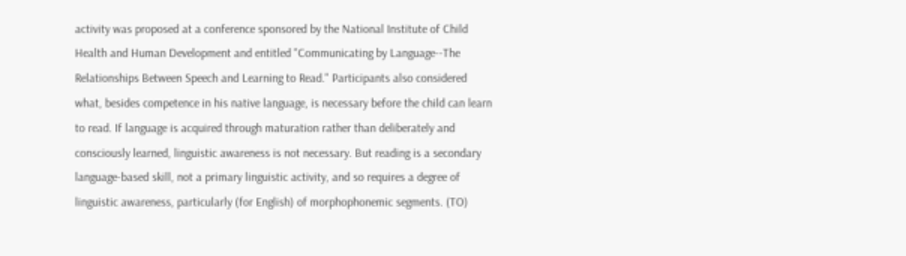activity was proposed at a conference sponsored by the National Institute of Child Health and Human Development and entitled "Communicating by Language--The Relationships Between Speech and Learning to Read." Participants also considered what, besides competence in his native language, is necessary before the child can learn to read. If language is acquired through maturation rather than deliberately and consciously learned, linguistic awareness is not necessary. But reading is a secondary language-based skill, not a primary linguistic activity, and so requires a degree of linguistic awareness, particularly (for English) of morphophonemic segments. (TO)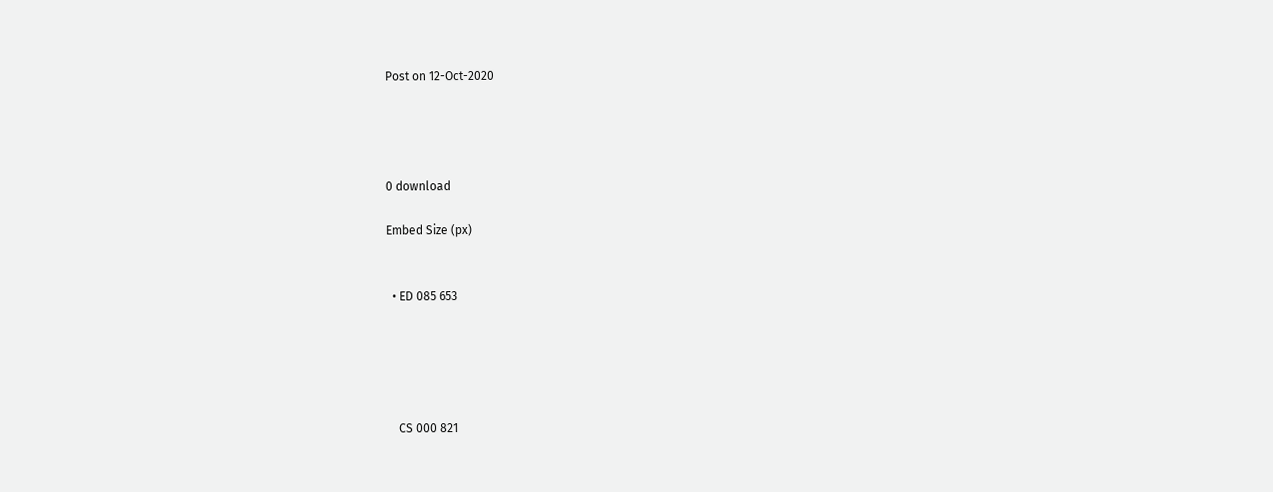Post on 12-Oct-2020




0 download

Embed Size (px)


  • ED 085 653





    CS 000 821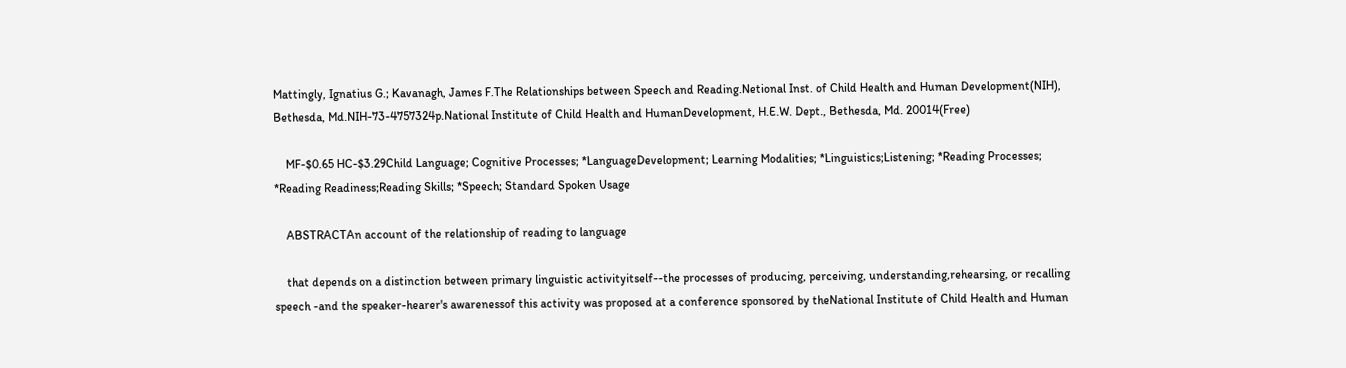Mattingly, Ignatius G.; Kavanagh, James F.The Relationships between Speech and Reading.Netional Inst. of Child Health and Human Development(NIH), Bethesda, Md.NIH-73-4757324p.National Institute of Child Health and HumanDevelopment, H.E.W. Dept., Bethesda, Md. 20014(Free)

    MF-$0.65 HC-$3.29Child Language; Cognitive Processes; *LanguageDevelopment; Learning Modalities; *Linguistics;Listening; *Reading Processes; *Reading Readiness;Reading Skills; *Speech; Standard Spoken Usage

    ABSTRACTAn account of the relationship of reading to language

    that depends on a distinction between primary linguistic activityitself--the processes of producing, perceiving, understanding,rehearsing, or recalling speech -and the speaker-hearer's awarenessof this activity was proposed at a conference sponsored by theNational Institute of Child Health and Human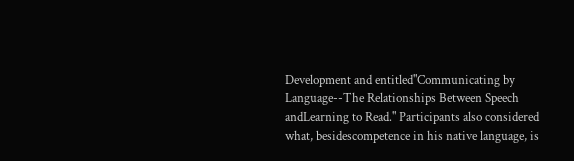Development and entitled"Communicating by Language--The Relationships Between Speech andLearning to Read." Participants also considered what, besidescompetence in his native language, is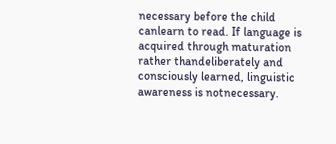necessary before the child canlearn to read. If language is acquired through maturation rather thandeliberately and consciously learned, linguistic awareness is notnecessary.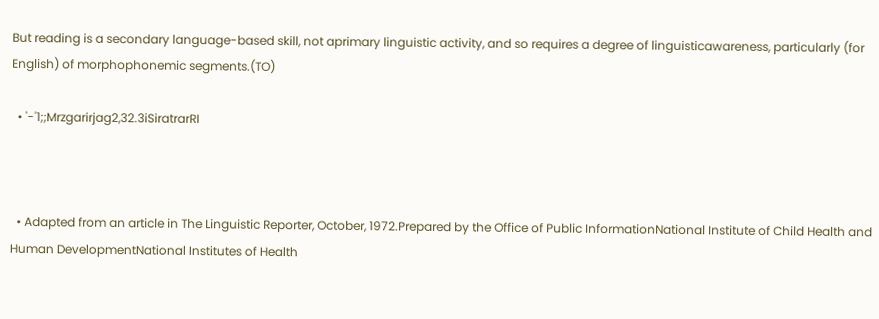But reading is a secondary language-based skill, not aprimary linguistic activity, and so requires a degree of linguisticawareness, particularly (for English) of morphophonemic segments.(TO)

  • '-'1;;Mrzgarirjag2,32.3iSiratrarRI



  • Adapted from an article in The Linguistic Reporter, October, 1972.Prepared by the Office of Public InformationNational Institute of Child Health and Human DevelopmentNational Institutes of Health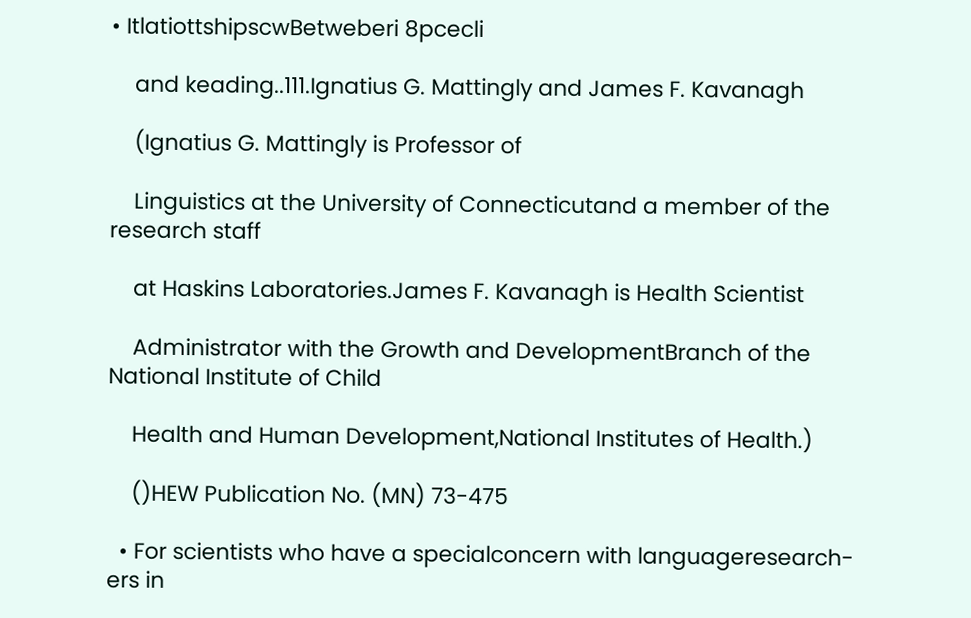• ItlatiottshipscwBetweberi 8pcecli

    and keading..111.Ignatius G. Mattingly and James F. Kavanagh

    (Ignatius G. Mattingly is Professor of

    Linguistics at the University of Connecticutand a member of the research staff

    at Haskins Laboratories.James F. Kavanagh is Health Scientist

    Administrator with the Growth and DevelopmentBranch of the National Institute of Child

    Health and Human Development,National Institutes of Health.)

    ()HEW Publication No. (MN) 73-475

  • For scientists who have a specialconcern with languageresearch-ers in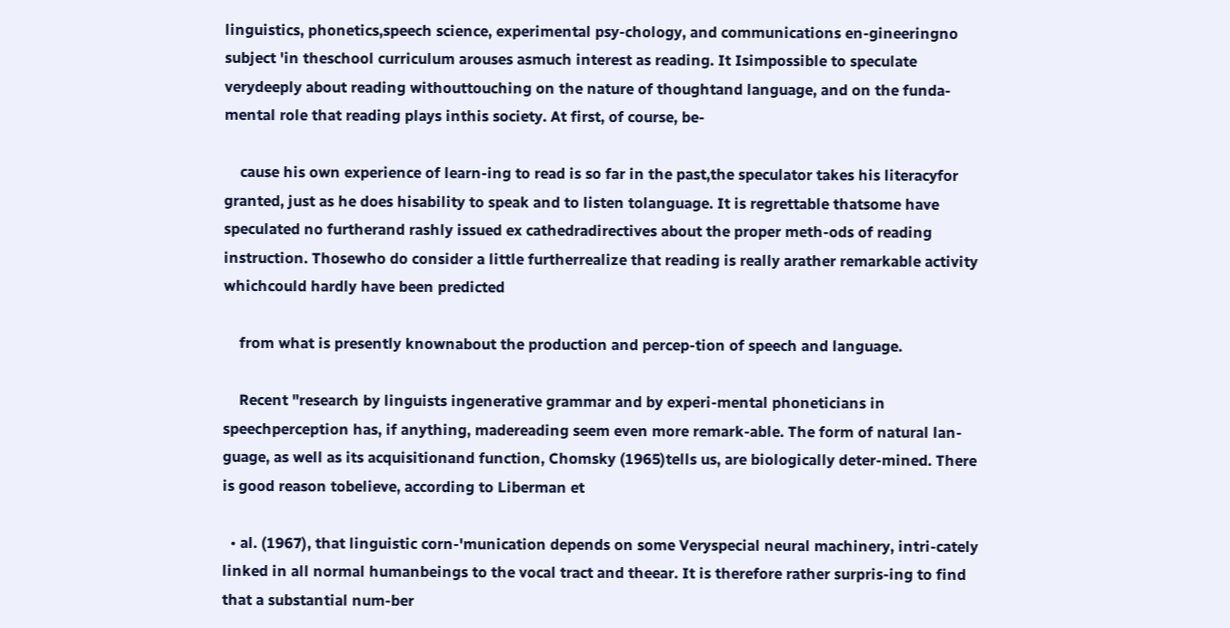linguistics, phonetics,speech science, experimental psy-chology, and communications en-gineeringno subject 'in theschool curriculum arouses asmuch interest as reading. It Isimpossible to speculate verydeeply about reading withouttouching on the nature of thoughtand language, and on the funda-mental role that reading plays inthis society. At first, of course, be-

    cause his own experience of learn-ing to read is so far in the past,the speculator takes his literacyfor granted, just as he does hisability to speak and to listen tolanguage. It is regrettable thatsome have speculated no furtherand rashly issued ex cathedradirectives about the proper meth-ods of reading instruction. Thosewho do consider a little furtherrealize that reading is really arather remarkable activity whichcould hardly have been predicted

    from what is presently knownabout the production and percep-tion of speech and language.

    Recent "research by linguists ingenerative grammar and by experi-mental phoneticians in speechperception has, if anything, madereading seem even more remark-able. The form of natural lan-guage, as well as its acquisitionand function, Chomsky (1965)tells us, are biologically deter-mined. There is good reason tobelieve, according to Liberman et

  • al. (1967), that linguistic corn-'munication depends on some Veryspecial neural machinery, intri-cately linked in all normal humanbeings to the vocal tract and theear. It is therefore rather surpris-ing to find that a substantial num-ber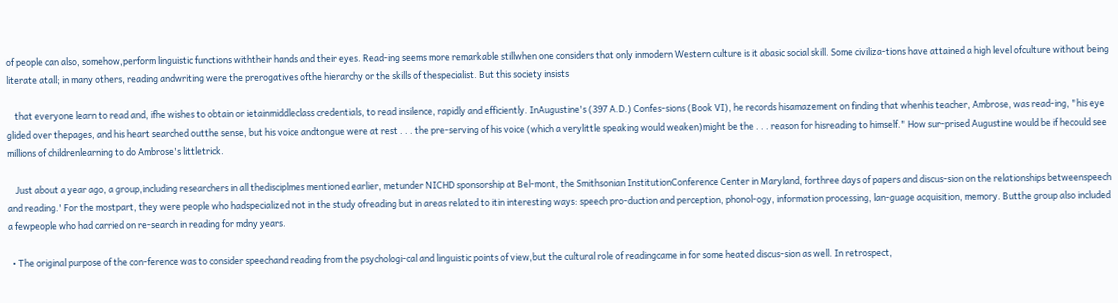of people can also, somehow,perform linguistic functions withtheir hands and their eyes. Read-ing seems more remarkable stillwhen one considers that only inmodern Western culture is it abasic social skill. Some civiliza-tions have attained a high level ofculture without being literate atall; in many others, reading andwriting were the prerogatives ofthe hierarchy or the skills of thespecialist. But this society insists

    that everyone learn to read and, ifhe wishes to obtain or ietainmiddleclass credentials, to read insilence, rapidly and efficiently. InAugustine's (397 A.D.) Confes-sions (Book VI), he records hisamazement on finding that whenhis teacher, Ambrose, was read-ing, "his eye glided over thepages, and his heart searched outthe sense, but his voice andtongue were at rest . . . the pre-serving of his voice (which a verylittle speaking would weaken)might be the . . . reason for hisreading to himself." How sur-prised Augustine would be if hecould see millions of childrenlearning to do Ambrose's littletrick.

    Just about a year ago, a group,including researchers in all thedisciplmes mentioned earlier, metunder NICHD sponsorship at Bel-mont, the Smithsonian InstitutionConference Center in Maryland, forthree days of papers and discus-sion on the relationships betweenspeech and reading.' For the mostpart, they were people who hadspecialized not in the study ofreading but in areas related to itin interesting ways: speech pro-duction and perception, phonol-ogy, information processing, lan-guage acquisition, memory. Butthe group also included a fewpeople who had carried on re-search in reading for mdny years.

  • The original purpose of the con-ference was to consider speechand reading from the psychologi-cal and linguistic points of view,but the cultural role of readingcame in for some heated discus-sion as well. In retrospect,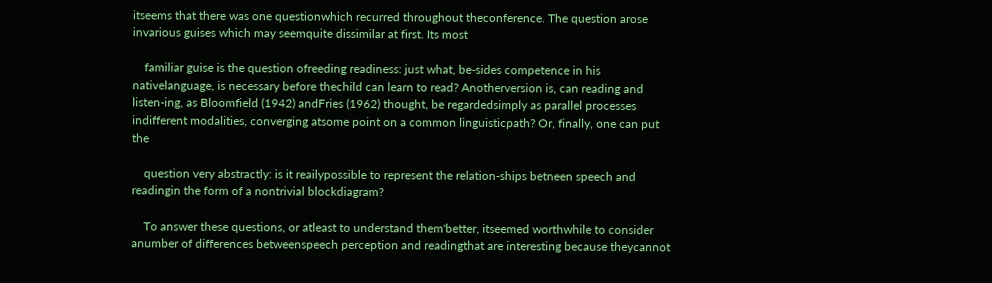itseems that there was one questionwhich recurred throughout theconference. The question arose invarious guises which may seemquite dissimilar at first. Its most

    familiar guise is the question ofreeding readiness: just what, be-sides competence in his nativelanguage, is necessary before thechild can learn to read? Anotherversion is, can reading and listen-ing, as Bloomfield (1942) andFries (1962) thought, be regardedsimply as parallel processes indifferent modalities, converging atsome point on a common linguisticpath? Or, finally, one can put the

    question very abstractly: is it reailypossible to represent the relation-ships betneen speech and readingin the form of a nontrivial blockdiagram?

    To answer these questions, or atleast to understand them'better, itseemed worthwhile to consider anumber of differences betweenspeech perception and readingthat are interesting because theycannot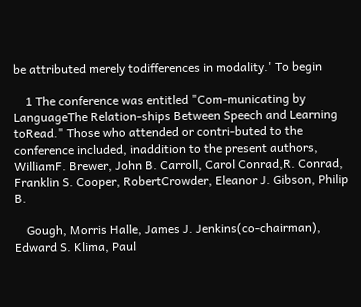be attributed merely todifferences in modality.' To begin

    1 The conference was entitled "Com-municating by LanguageThe Relation-ships Between Speech and Learning toRead." Those who attended or contri-buted to the conference included, inaddition to the present authors, WilliamF. Brewer, John B. Carroll, Carol Conrad,R. Conrad, Franklin S. Cooper, RobertCrowder, Eleanor J. Gibson, Philip B.

    Gough, Morris Halle, James J. Jenkins(co-chairman), Edward S. Klima, Paul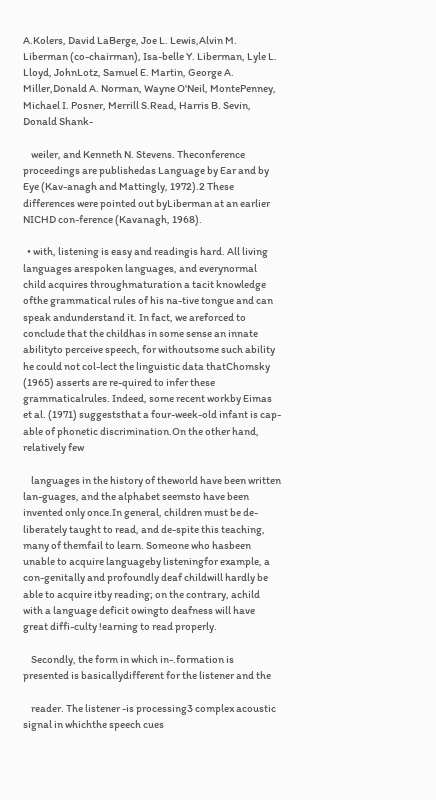A.Kolers, David LaBerge, Joe L. Lewis,Alvin M. Liberman (co-chairman), Isa-belle Y. Liberman, Lyle L. Lloyd, JohnLotz, Samuel E. Martin, George A. Miller,Donald A. Norman, Wayne O'Neil, MontePenney, Michael I. Posner, Merrill S.Read, Harris B. Sevin, Donald Shank-

    weiler, and Kenneth N. Stevens. Theconference proceedings are publishedas Language by Ear and by Eye (Kav-anagh and Mattingly, 1972).2 These differences were pointed out byLiberman at an earlier NICHD con-ference (Kavanagh, 1968).

  • with, listening is easy and readingis hard. All living languages arespoken languages, and everynormal child acquires throughmaturation a tacit knowledge ofthe grammatical rules of his na-tive tongue and can speak andunderstand it. In fact, we areforced to conclude that the childhas in some sense an innate abilityto perceive speech, for withoutsome such ability he could not col-lect the linguistic data thatChomsky (1965) asserts are re-quired to infer these grammaticalrules. Indeed, some recent workby Eimas et al. (1971) suggeststhat a four-week-old infant is cap-able of phonetic discrimination.On the other hand, relatively few

    languages in the history of theworld have been written lan-guages, and the alphabet seemsto have been invented only once.In general, children must be de-liberately taught to read, and de-spite this teaching, many of themfail to learn. Someone who hasbeen unable to acquire languageby listeningfor example, a con-genitally and profoundly deaf childwill hardly be able to acquire itby reading; on the contrary, achild with a language deficit owingto deafness will have great diffi-culty !earning to read properly.

    Secondly, the form in which in-.formation is presented is basicallydifferent for the listener and the

    reader. The listener -is processing3 complex acoustic signal in whichthe speech cues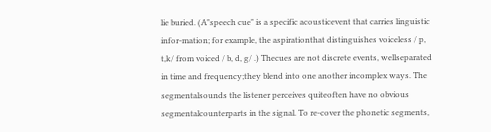lie buried. (A"speech cue" is a specific acousticevent that carries linguistic infor-mation; for example, the aspirationthat distinguishes voiceless / p, t,k/ from voiced / b, d, g/ .) Thecues are not discrete events, wellseparated in time and frequency;they blend into one another incomplex ways. The segmentalsounds the listener perceives quiteoften have no obvious segmentalcounterparts in the signal. To re-cover the phonetic segments,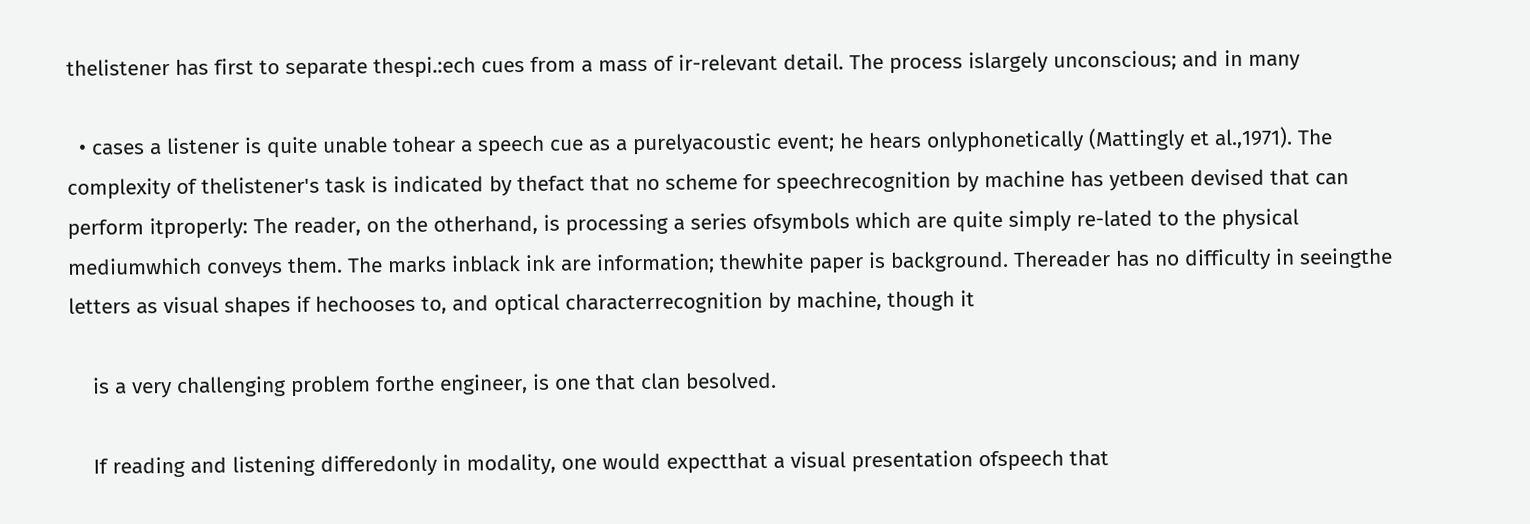thelistener has first to separate thespi.:ech cues from a mass of ir-relevant detail. The process islargely unconscious; and in many

  • cases a listener is quite unable tohear a speech cue as a purelyacoustic event; he hears onlyphonetically (Mattingly et al.,1971). The complexity of thelistener's task is indicated by thefact that no scheme for speechrecognition by machine has yetbeen devised that can perform itproperly: The reader, on the otherhand, is processing a series ofsymbols which are quite simply re-lated to the physical mediumwhich conveys them. The marks inblack ink are information; thewhite paper is background. Thereader has no difficulty in seeingthe letters as visual shapes if hechooses to, and optical characterrecognition by machine, though it

    is a very challenging problem forthe engineer, is one that clan besolved.

    If reading and listening differedonly in modality, one would expectthat a visual presentation ofspeech that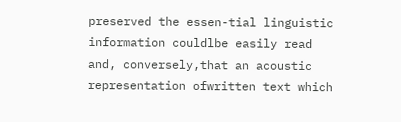preserved the essen-tial linguistic information couldlbe easily read and, conversely,that an acoustic representation ofwritten text which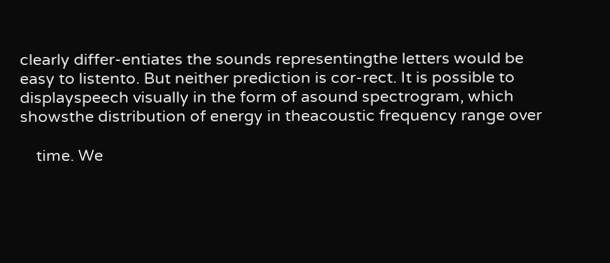clearly differ-entiates the sounds representingthe letters would be easy to listento. But neither prediction is cor-rect. It is possible to displayspeech visually in the form of asound spectrogram, which showsthe distribution of energy in theacoustic frequency range over

    time. We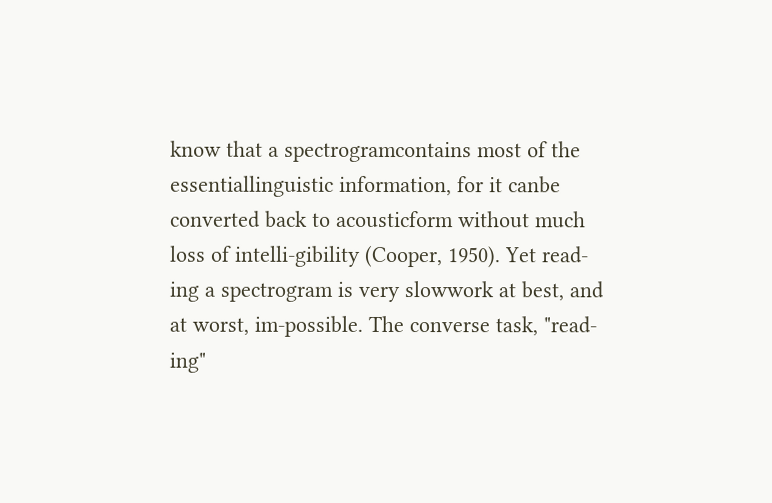know that a spectrogramcontains most of the essentiallinguistic information, for it canbe converted back to acousticform without much loss of intelli-gibility (Cooper, 1950). Yet read-ing a spectrogram is very slowwork at best, and at worst, im-possible. The converse task, "read-ing"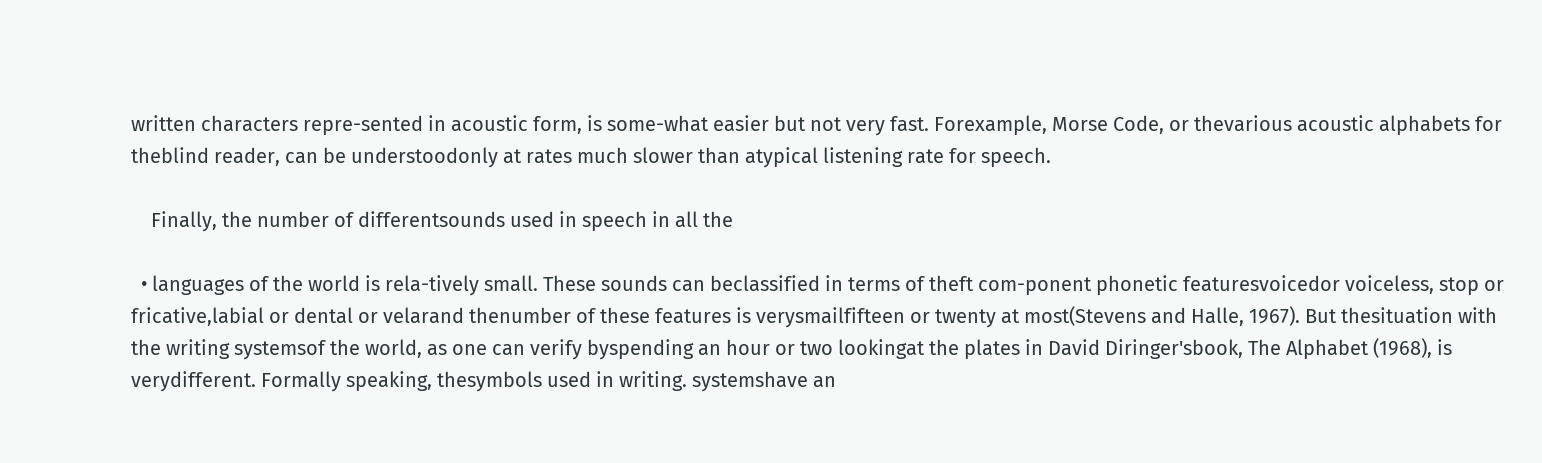written characters repre-sented in acoustic form, is some-what easier but not very fast. Forexample, Morse Code, or thevarious acoustic alphabets for theblind reader, can be understoodonly at rates much slower than atypical listening rate for speech.

    Finally, the number of differentsounds used in speech in all the

  • languages of the world is rela-tively small. These sounds can beclassified in terms of theft com-ponent phonetic featuresvoicedor voiceless, stop or fricative,labial or dental or velarand thenumber of these features is verysmailfifteen or twenty at most(Stevens and Halle, 1967). But thesituation with the writing systemsof the world, as one can verify byspending an hour or two lookingat the plates in David Diringer'sbook, The Alphabet (1968), is verydifferent. Formally speaking, thesymbols used in writing. systemshave an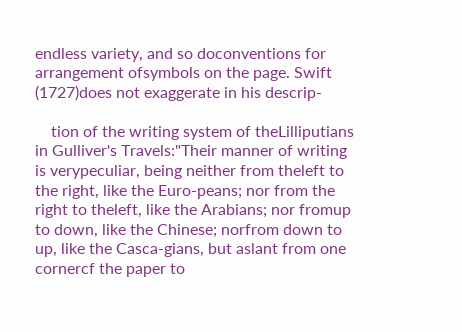endless variety, and so doconventions for arrangement ofsymbols on the page. Swift (1727)does not exaggerate in his descrip-

    tion of the writing system of theLilliputians in Gulliver's Travels:"Their manner of writing is verypeculiar, being neither from theleft to the right, like the Euro-peans; nor from the right to theleft, like the Arabians; nor fromup to down, like the Chinese; norfrom down to up, like the Casca-gians, but aslant from one cornercf the paper to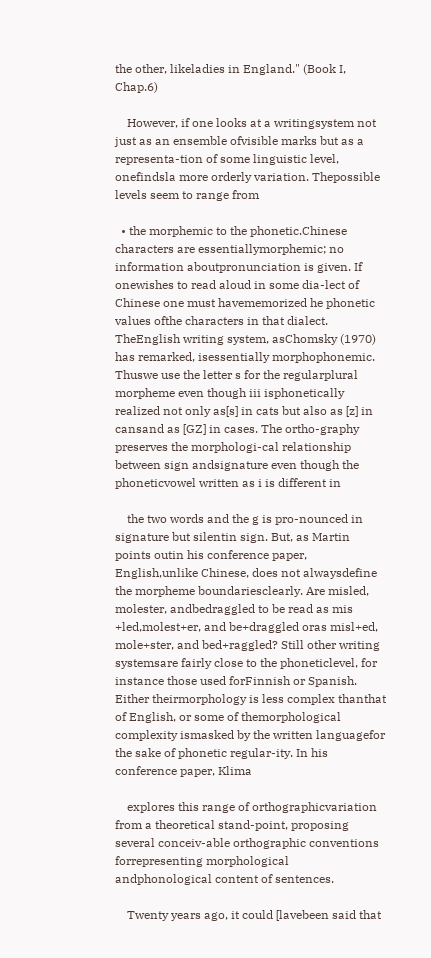the other, likeladies in England." (Book I, Chap.6)

    However, if one looks at a writingsystem not just as an ensemble ofvisible marks but as a representa-tion of some linguistic level, onefindsla more orderly variation. Thepossible levels seem to range from

  • the morphemic to the phonetic.Chinese characters are essentiallymorphemic; no information aboutpronunciation is given. If onewishes to read aloud in some dia-lect of Chinese one must havememorized he phonetic values ofthe characters in that dialect. TheEnglish writing system, asChomsky (1970) has remarked, isessentially morphophonemic. Thuswe use the letter s for the regularplural morpheme even though iii isphonetically realized not only as[s] in cats but also as [z] in cansand as [GZ] in cases. The ortho-graphy preserves the morphologi-cal relationship between sign andsignature even though the phoneticvowel written as i is different in

    the two words and the g is pro-nounced in signature but silentin sign. But, as Martin points outin his conference paper, English,unlike Chinese, does not alwaysdefine the morpheme boundariesclearly. Are misled, molester, andbedraggled to be read as mis +led,molest+er, and be+draggled oras misl+ed, mole+ster, and bed+raggled? Still other writing systemsare fairly close to the phoneticlevel, for instance those used forFinnish or Spanish. Either theirmorphology is less complex thanthat of English, or some of themorphological complexity ismasked by the written languagefor the sake of phonetic regular-ity. In his conference paper, Klima

    explores this range of orthographicvariation from a theoretical stand-point, proposing several conceiv-able orthographic conventions forrepresenting morphological andphonological content of sentences.

    Twenty years ago, it could [lavebeen said that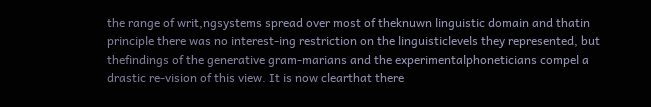the range of writ,ngsystems spread over most of theknuwn linguistic domain and thatin principle there was no interest-ing restriction on the linguisticlevels they represented, but thefindings of the generative gram-marians and the experimentalphoneticians compel a drastic re-vision of this view. It is now clearthat there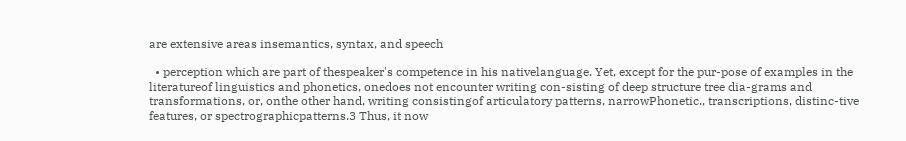are extensive areas insemantics, syntax, and speech

  • perception which are part of thespeaker's competence in his nativelanguage. Yet, except for the pur-pose of examples in the literatureof linguistics and phonetics, onedoes not encounter writing con-sisting of deep structure tree dia-grams and transformations, or, onthe other hand, writing consistingof articulatory patterns, narrowPhonetic., transcriptions, distinc-tive features, or spectrographicpatterns.3 Thus, it now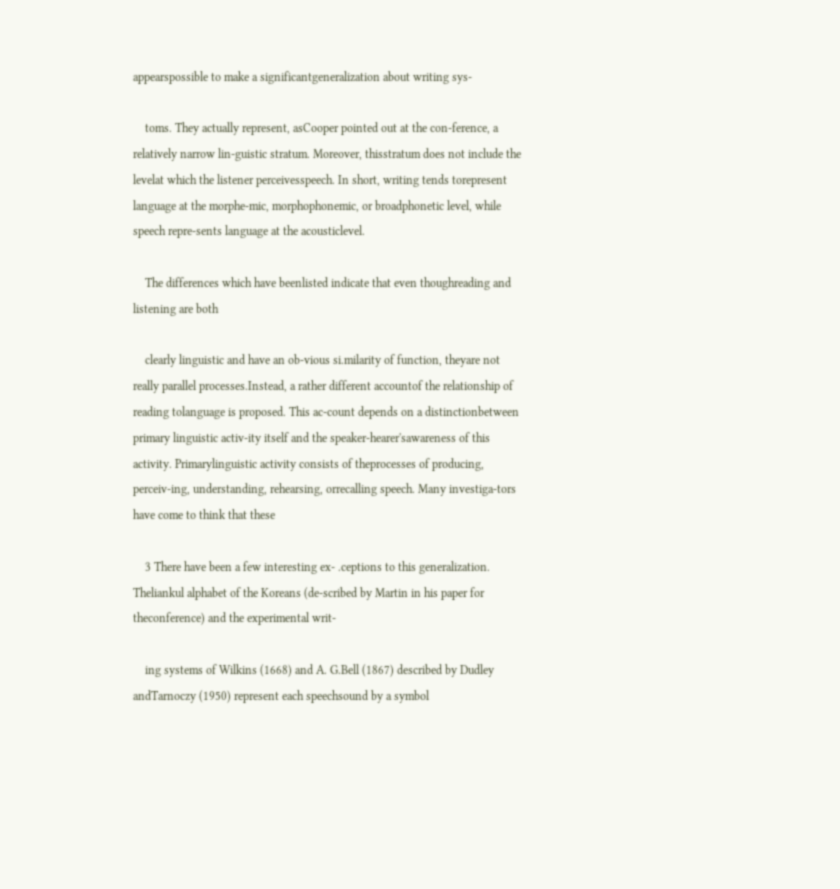appearspossible to make a significantgeneralization about writing sys-

    toms. They actually represent, asCooper pointed out at the con-ference, a relatively narrow lin-guistic stratum. Moreover, thisstratum does not include the levelat which the listener perceivesspeech. In short, writing tends torepresent language at the morphe-mic, morphophonemic, or broadphonetic level, while speech repre-sents language at the acousticlevel.

    The differences which have beenlisted indicate that even thoughreading and listening are both

    clearly linguistic and have an ob-vious si.milarity of function, theyare not really parallel processes.Instead, a rather different accountof the relationship of reading tolanguage is proposed. This ac-count depends on a distinctionbetween primary linguistic activ-ity itself and the speaker-hearer'sawareness of this activity. Primarylinguistic activity consists of theprocesses of producing, perceiv-ing, understanding, rehearsing, orrecalling speech. Many investiga-tors have come to think that these

    3 There have been a few interesting ex- .ceptions to this generalization. Theliankul alphabet of the Koreans (de-scribed by Martin in his paper for theconference) and the experimental writ-

    ing systems of Wilkins (1668) and A. G.Bell (1867) described by Dudley andTarnoczy (1950) represent each speechsound by a symbol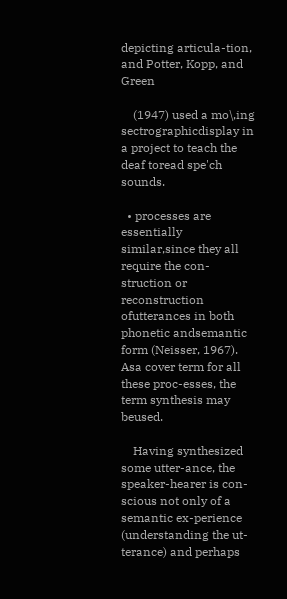depicting articula-tion, and Potter, Kopp, and Green

    (1947) used a mo\,ing sectrographicdisplay in a project to teach the deaf toread spe'ch sounds.

  • processes are essentially similar,since they all require the con-struction or reconstruction ofutterances in both phonetic andsemantic form (Neisser, 1967). Asa cover term for all these proc-esses, the term synthesis may beused.

    Having synthesized some utter-ance, the speaker-hearer is con-scious not only of a semantic ex-perience (understanding the ut-terance) and perhaps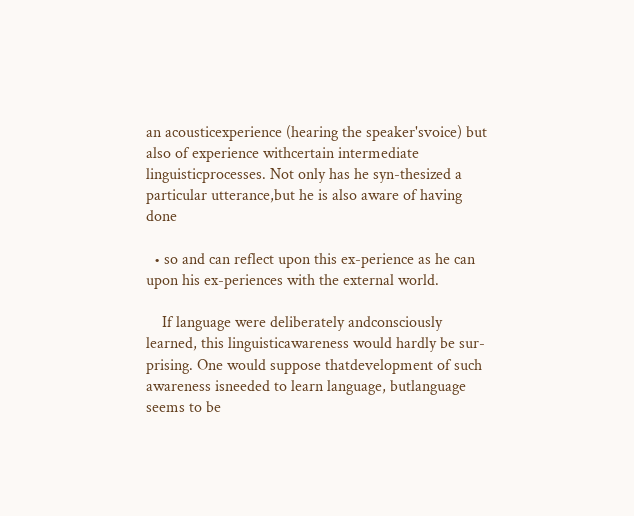an acousticexperience (hearing the speaker'svoice) but also of experience withcertain intermediate linguisticprocesses. Not only has he syn-thesized a particular utterance,but he is also aware of having done

  • so and can reflect upon this ex-perience as he can upon his ex-periences with the external world.

    If language were deliberately andconsciously learned, this linguisticawareness would hardly be sur-prising. One would suppose thatdevelopment of such awareness isneeded to learn language, butlanguage seems to be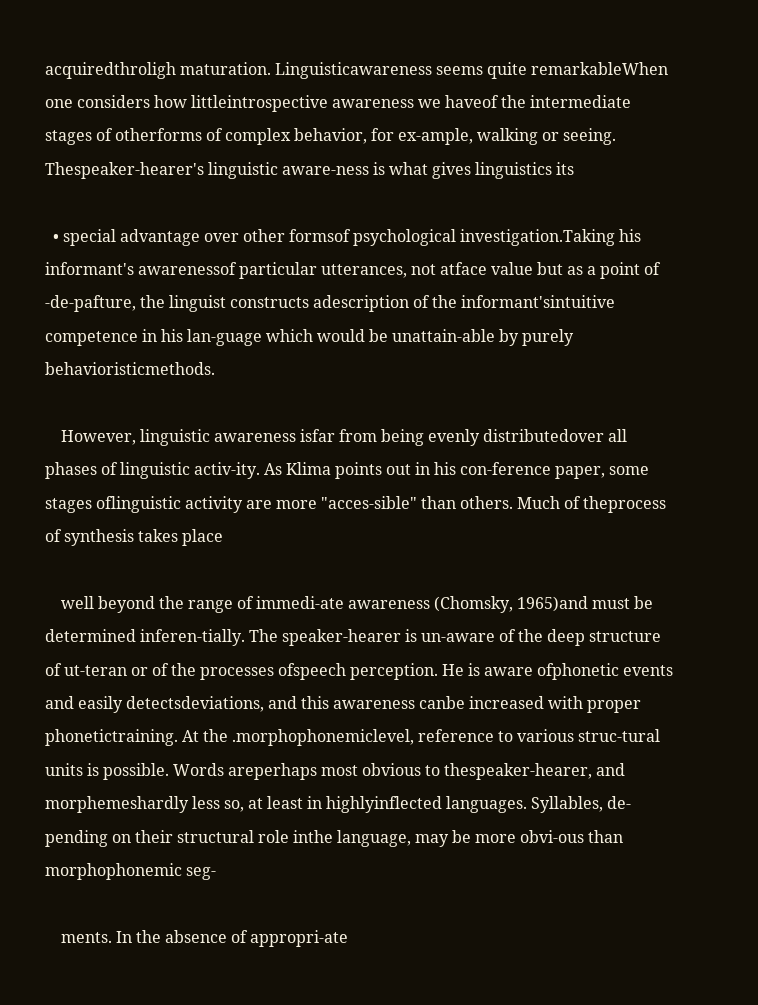acquiredthroligh maturation. Linguisticawareness seems quite remarkableWhen one considers how littleintrospective awareness we haveof the intermediate stages of otherforms of complex behavior, for ex-ample, walking or seeing. Thespeaker-hearer's linguistic aware-ness is what gives linguistics its

  • special advantage over other formsof psychological investigation.Taking his informant's awarenessof particular utterances, not atface value but as a point of -de-pafture, the linguist constructs adescription of the informant'sintuitive competence in his lan-guage which would be unattain-able by purely behavioristicmethods.

    However, linguistic awareness isfar from being evenly distributedover all phases of linguistic activ-ity. As Klima points out in his con-ference paper, some stages oflinguistic activity are more "acces-sible" than others. Much of theprocess of synthesis takes place

    well beyond the range of immedi-ate awareness (Chomsky, 1965)and must be determined inferen-tially. The speaker-hearer is un-aware of the deep structure of ut-teran or of the processes ofspeech perception. He is aware ofphonetic events and easily detectsdeviations, and this awareness canbe increased with proper phonetictraining. At the .morphophonemiclevel, reference to various struc-tural units is possible. Words areperhaps most obvious to thespeaker-hearer, and morphemeshardly less so, at least in highlyinflected languages. Syllables, de-pending on their structural role inthe language, may be more obvi-ous than morphophonemic seg-

    ments. In the absence of appropri-ate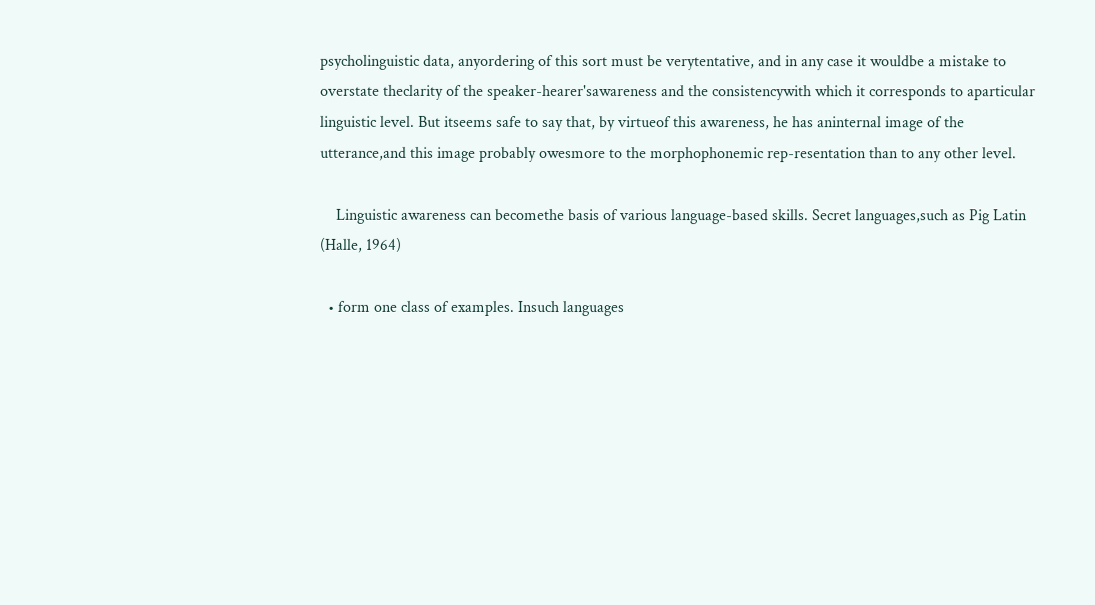psycholinguistic data, anyordering of this sort must be verytentative, and in any case it wouldbe a mistake to overstate theclarity of the speaker-hearer'sawareness and the consistencywith which it corresponds to aparticular linguistic level. But itseems safe to say that, by virtueof this awareness, he has aninternal image of the utterance,and this image probably owesmore to the morphophonemic rep-resentation than to any other level.

    Linguistic awareness can becomethe basis of various language-based skills. Secret languages,such as Pig Latin (Halle, 1964)

  • form one class of examples. Insuch languages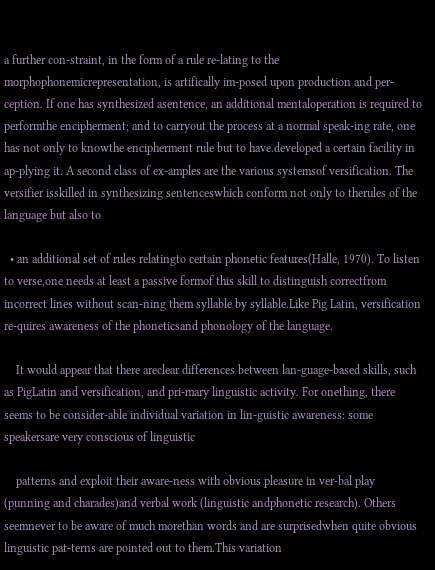a further con-straint, in the form of a rule re-lating to the morphophonemicrepresentation, is artifically im-posed upon production and per-ception. If one has synthesized asentence, an additional mentaloperation is required to performthe encipherment; and to carryout the process at a normal speak-ing rate, one has not only to knowthe encipherment rule but to have.developed a certain facility in ap-plying it. A second class of ex-amples are the various systemsof versification. The versifier isskilled in synthesizing sentenceswhich conform not only to therules of the language but also to

  • an additional set of rules relatingto certain phonetic features(Halle, 1970). To listen to verse,one needs at least a passive formof this skill to distinguish correctfrom incorrect lines without scan-ning them syllable by syllable.Like Pig Latin, versification re-quires awareness of the phoneticsand phonology of the language.

    It would appear that there areclear differences between lan-guage-based skills, such as PigLatin and versification, and pri-mary linguistic activity. For onething, there seems to be consider-able individual variation in lin-guistic awareness: some speakersare very conscious of linguistic

    patterns and exploit their aware-ness with obvious pleasure in ver-bal play (punning and charades)and verbal work (linguistic andphonetic research). Others seemnever to be aware of much morethan words and are surprisedwhen quite obvious linguistic pat-terns are pointed out to them.This variation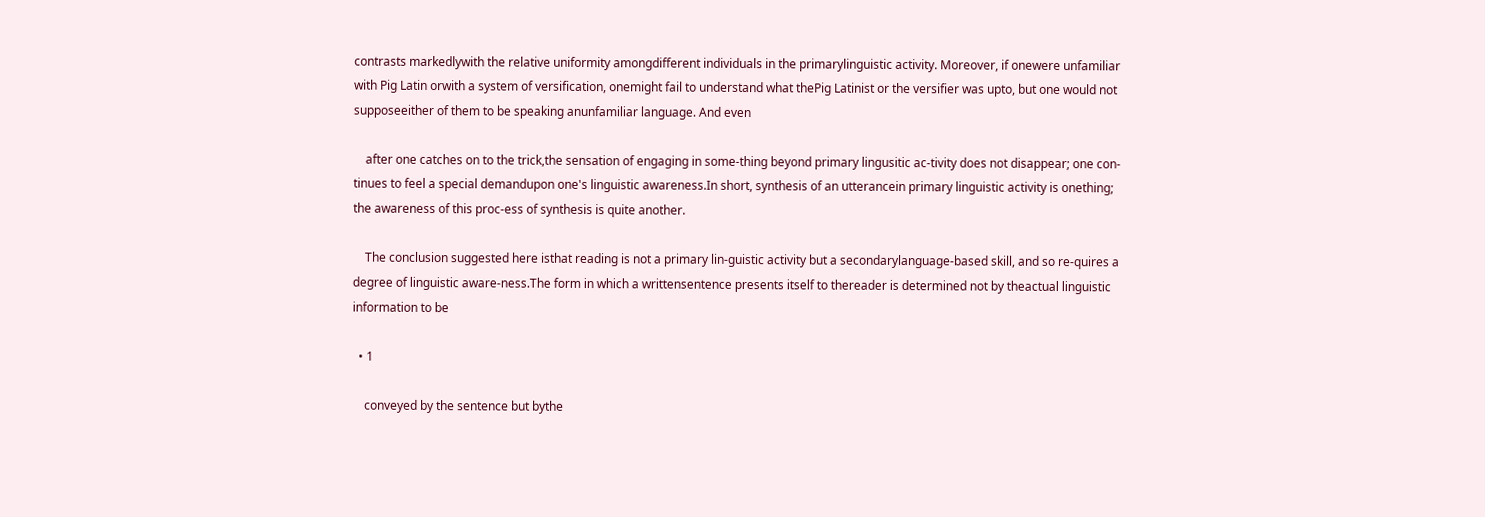contrasts markedlywith the relative uniformity amongdifferent individuals in the primarylinguistic activity. Moreover, if onewere unfamiliar with Pig Latin orwith a system of versification, onemight fail to understand what thePig Latinist or the versifier was upto, but one would not supposeeither of them to be speaking anunfamiliar language. And even

    after one catches on to the trick,the sensation of engaging in some-thing beyond primary lingusitic ac-tivity does not disappear; one con-tinues to feel a special demandupon one's linguistic awareness.In short, synthesis of an utterancein primary linguistic activity is onething; the awareness of this proc-ess of synthesis is quite another.

    The conclusion suggested here isthat reading is not a primary lin-guistic activity but a secondarylanguage-based skill, and so re-quires a degree of linguistic aware-ness.The form in which a writtensentence presents itself to thereader is determined not by theactual linguistic information to be

  • 1

    conveyed by the sentence but bythe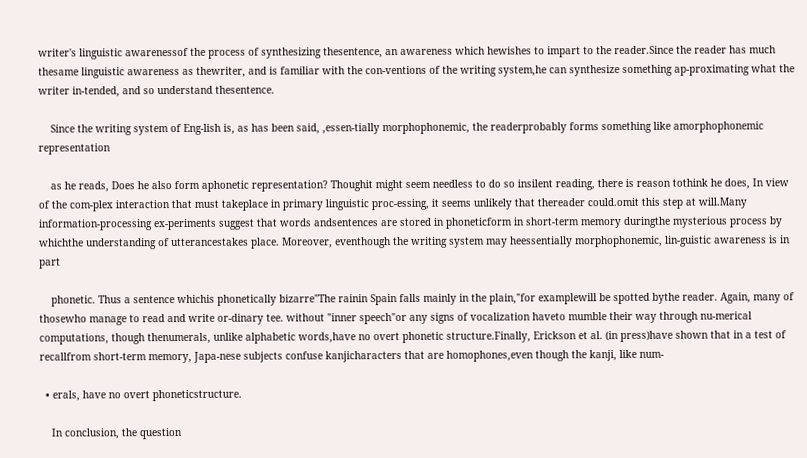writer's linguistic awarenessof the process of synthesizing thesentence, an awareness which hewishes to impart to the reader.Since the reader has much thesame linguistic awareness as thewriter, and is familiar with the con-ventions of the writing system,he can synthesize something ap-proximating what the writer in-tended, and so understand thesentence.

    Since the writing system of Eng-lish is, as has been said, ,essen-tially morphophonemic, the readerprobably forms something like amorphophonemic representation

    as he reads, Does he also form aphonetic representation? Thoughit might seem needless to do so insilent reading, there is reason tothink he does, In view of the com-plex interaction that must takeplace in primary linguistic proc-essing, it seems unlikely that thereader could.omit this step at will.Many information-processing ex-periments suggest that words andsentences are stored in phoneticform in short-term memory duringthe mysterious process by whichthe understanding of utterancestakes place. Moreover, eventhough the writing system may heessentially morphophonemic, lin-guistic awareness is in part

    phonetic. Thus a sentence whichis phonetically bizarre"The rainin Spain falls mainly in the plain,"for examplewill be spotted bythe reader. Again, many of thosewho manage to read and write or-dinary tee. without "inner speech"or any signs of vocalization haveto mumble their way through nu-merical computations, though thenumerals, unlike alphabetic words,have no overt phonetic structure.Finally, Erickson et al. (in press)have shown that in a test of recallfrom short-term memory, Japa-nese subjects confuse kanjicharacters that are homophones,even though the kanji, like num-

  • erals, have no overt phoneticstructure.

    In conclusion, the question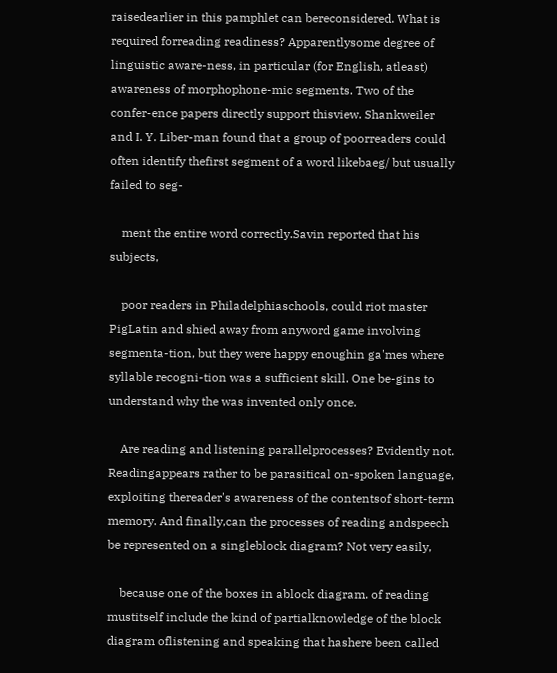raisedearlier in this pamphlet can bereconsidered. What is required forreading readiness? Apparentlysome degree of linguistic aware-ness, in particular (for English, atleast) awareness of morphophone-mic segments. Two of the confer-ence papers directly support thisview. Shankweiler and I. Y. Liber-man found that a group of poorreaders could often identify thefirst segment of a word likebaeg/ but usually failed to seg-

    ment the entire word correctly.Savin reported that his subjects,

    poor readers in Philadelphiaschools, could riot master PigLatin and shied away from anyword game involving segmenta-tion, but they were happy enoughin ga'mes where syllable recogni-tion was a sufficient skill. One be-gins to understand why the was invented only once.

    Are reading and listening parallelprocesses? Evidently not. Readingappears rather to be parasitical on-spoken language, exploiting thereader's awareness of the contentsof short-term memory. And finally,can the processes of reading andspeech be represented on a singleblock diagram? Not very easily,

    because one of the boxes in ablock diagram. of reading mustitself include the kind of partialknowledge of the block diagram oflistening and speaking that hashere been called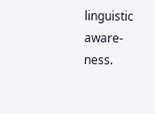linguistic aware-ness.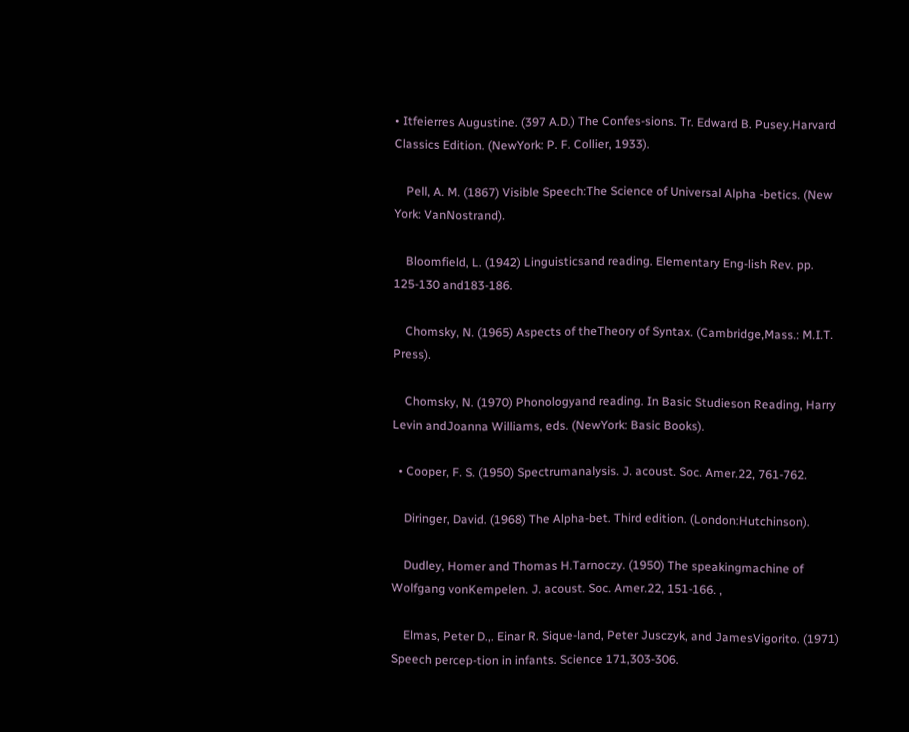• Itfeierres Augustine. (397 A.D.) The Confes-sions. Tr. Edward B. Pusey.Harvard Classics Edition. (NewYork: P. F. Collier, 1933).

    Pell, A. M. (1867) Visible Speech:The Science of Universal Alpha -betics. (New York: VanNostrand).

    Bloomfield, L. (1942) Linguisticsand reading. Elementary Eng-lish Rev. pp. 125-130 and183-186.

    Chomsky, N. (1965) Aspects of theTheory of Syntax. (Cambridge,Mass.: M.I.T. Press).

    Chomsky, N. (1970) Phonologyand reading. In Basic Studieson Reading, Harry Levin andJoanna Williams, eds. (NewYork: Basic Books).

  • Cooper, F. S. (1950) Spectrumanalysis. J. acoust. Soc. Amer.22, 761-762.

    Diringer, David. (1968) The Alpha-bet. Third edition. (London:Hutchinson).

    Dudley, Homer and Thomas H.Tarnoczy. (1950) The speakingmachine of Wolfgang vonKempelen. J. acoust. Soc. Amer.22, 151-166. ,

    Elmas, Peter D.,. Einar R. Sique-land, Peter Jusczyk, and JamesVigorito. (1971) Speech percep-tion in infants. Science 171,303-306.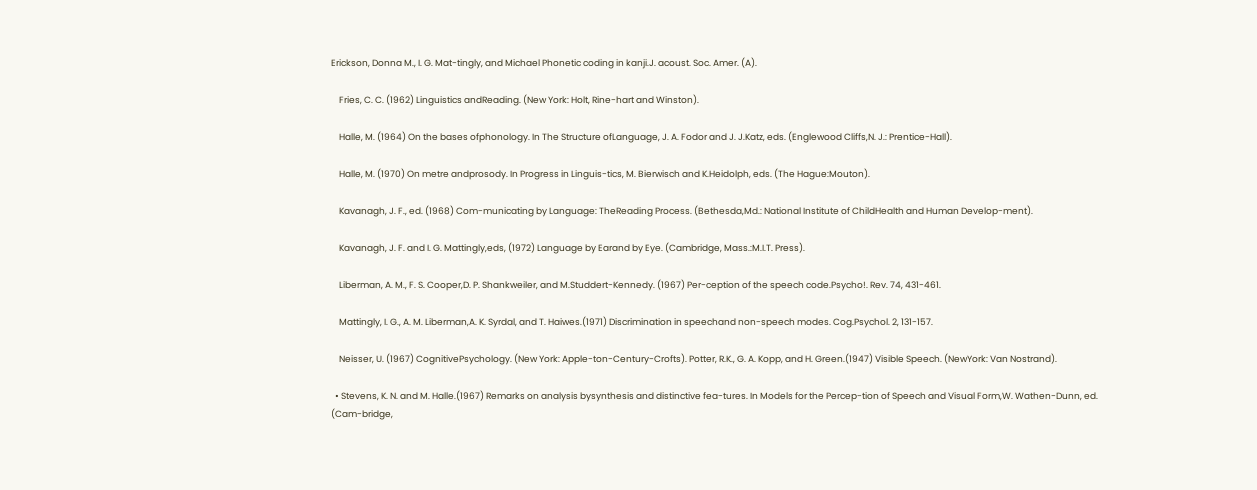Erickson, Donna M., I. G. Mat-tingly, and Michael Phonetic coding in kanji.J. acoust. Soc. Amer. (A).

    Fries, C. C. (1962) Linguistics andReading. (New York: Holt, Rine-hart and Winston).

    Halle, M. (1964) On the bases ofphonology. In The Structure ofLanguage, J. A. Fodor and J. J.Katz, eds. (Englewood Cliffs,N. J.: Prentice-Hall).

    Halle, M. (1970) On metre andprosody. In Progress in Linguis-tics, M. Bierwisch and K.Heidolph, eds. (The Hague:Mouton).

    Kavanagh, J. F., ed. (1968) Com-municating by Language: TheReading Process. (Bethesda,Md.: National Institute of ChildHealth and Human Develop-ment).

    Kavanagh, J. F. and I. G. Mattingly,eds, (1972) Language by Earand by Eye. (Cambridge, Mass.:M.I.T. Press).

    Liberman, A. M., F. S. Cooper,D. P. Shankweiler, and M.Studdert-Kennedy. (1967) Per-ception of the speech code.Psycho!. Rev. 74, 431-461.

    Mattingly, I. G., A. M. Liberman,A. K. Syrdal, and T. Haiwes.(1971) Discrimination in speechand non-speech modes. Cog.Psychol. 2, 131-157.

    Neisser, U. (1967) CognitivePsychology. (New York: Apple-ton-Century-Crofts). Potter, R.K., G. A. Kopp, and H. Green.(1947) Visible Speech. (NewYork: Van Nostrand).

  • Stevens, K. N. and M. Halle.(1967) Remarks on analysis bysynthesis and distinctive fea-tures. In Models for the Percep-tion of Speech and Visual Form,W. Wathen-Dunn, ed. (Cam-bridge,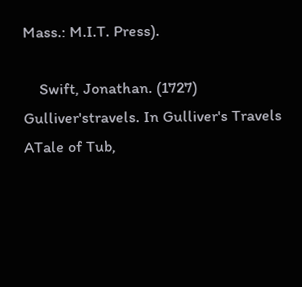Mass.: M.I.T. Press).

    Swift, Jonathan. (1727) Gulliver'stravels. In Gulliver's Travels ATale of Tub,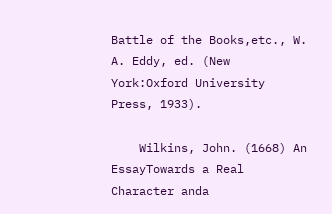Battle of the Books,etc., W. A. Eddy, ed. (New York:Oxford University Press, 1933).

    Wilkins, John. (1668) An EssayTowards a Real Character anda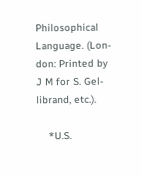Philosophical Language. (Lon-don: Printed by J M for S. Gel-librand, etc.).

    *U.S.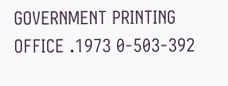GOVERNMENT PRINTING OFFICE .1973 0-503-392